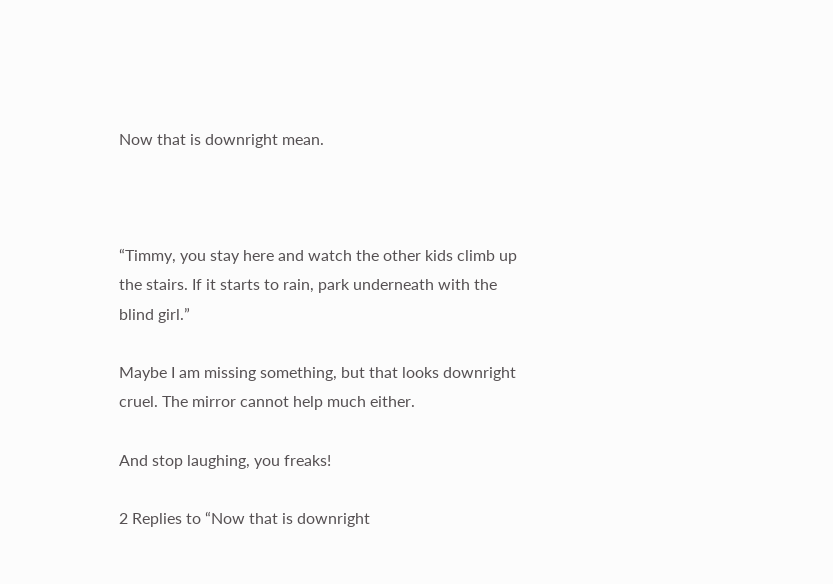Now that is downright mean.



“Timmy, you stay here and watch the other kids climb up the stairs. If it starts to rain, park underneath with the blind girl.”

Maybe I am missing something, but that looks downright cruel. The mirror cannot help much either.

And stop laughing, you freaks!

2 Replies to “Now that is downright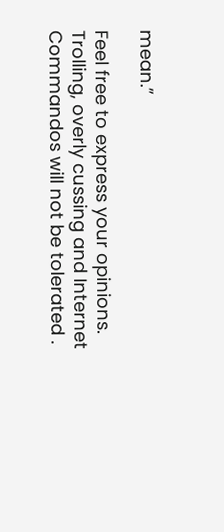mean.”

Feel free to express your opinions. Trolling, overly cussing and Internet Commandos will not be tolerated .